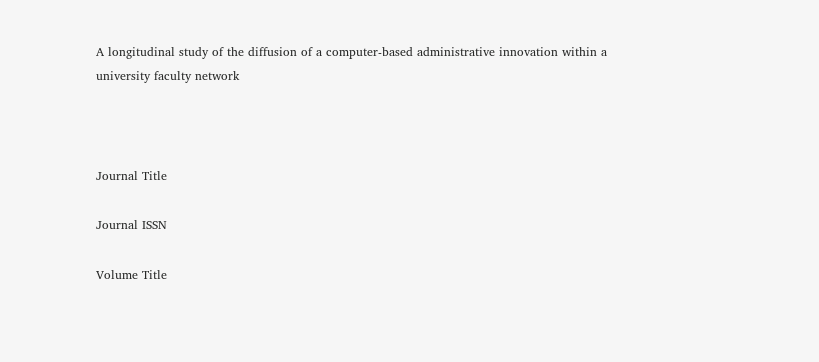A longitudinal study of the diffusion of a computer-based administrative innovation within a university faculty network



Journal Title

Journal ISSN

Volume Title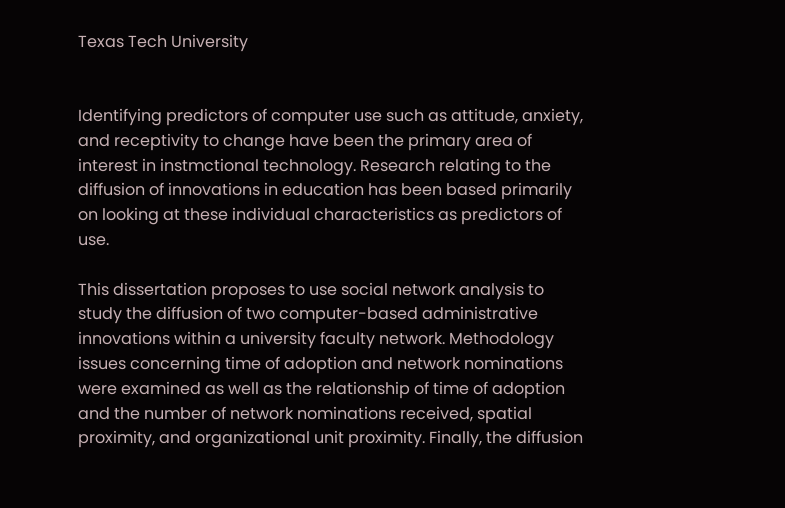Texas Tech University


Identifying predictors of computer use such as attitude, anxiety, and receptivity to change have been the primary area of interest in instmctional technology. Research relating to the diffusion of innovations in education has been based primarily on looking at these individual characteristics as predictors of use.

This dissertation proposes to use social network analysis to study the diffusion of two computer-based administrative innovations within a university faculty network. Methodology issues concerning time of adoption and network nominations were examined as well as the relationship of time of adoption and the number of network nominations received, spatial proximity, and organizational unit proximity. Finally, the diffusion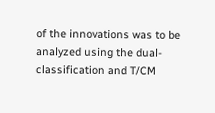of the innovations was to be analyzed using the dual-classification and T/CM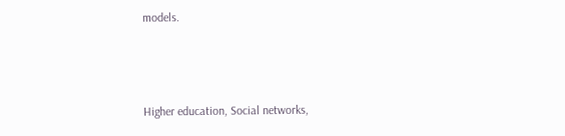models.



Higher education, Social networks,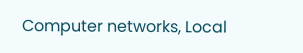Computer networks, Local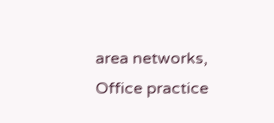area networks, Office practice